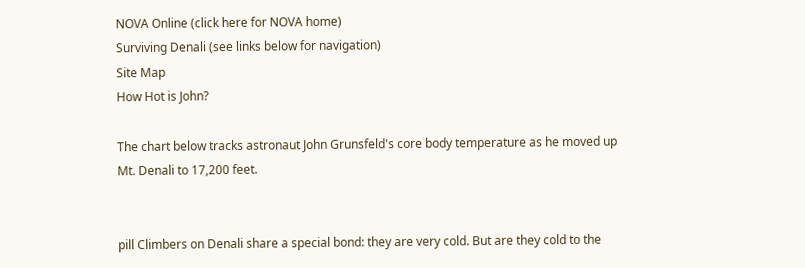NOVA Online (click here for NOVA home)
Surviving Denali (see links below for navigation)
Site Map
How Hot is John?

The chart below tracks astronaut John Grunsfeld's core body temperature as he moved up Mt. Denali to 17,200 feet.


pill Climbers on Denali share a special bond: they are very cold. But are they cold to the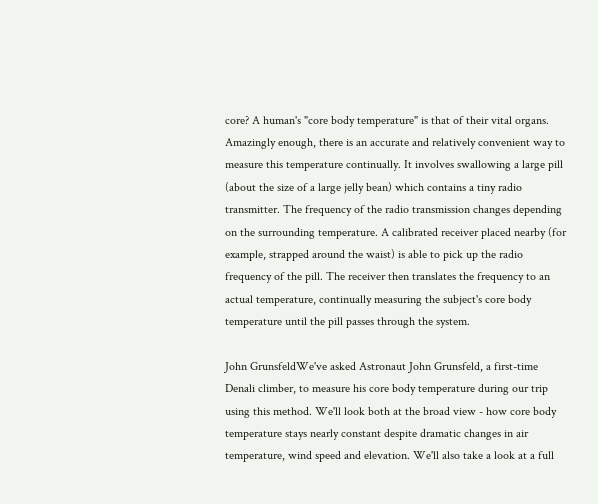core? A human's "core body temperature" is that of their vital organs. Amazingly enough, there is an accurate and relatively convenient way to measure this temperature continually. It involves swallowing a large pill (about the size of a large jelly bean) which contains a tiny radio transmitter. The frequency of the radio transmission changes depending on the surrounding temperature. A calibrated receiver placed nearby (for example, strapped around the waist) is able to pick up the radio frequency of the pill. The receiver then translates the frequency to an actual temperature, continually measuring the subject's core body temperature until the pill passes through the system.

John GrunsfeldWe've asked Astronaut John Grunsfeld, a first-time Denali climber, to measure his core body temperature during our trip using this method. We'll look both at the broad view - how core body temperature stays nearly constant despite dramatic changes in air temperature, wind speed and elevation. We'll also take a look at a full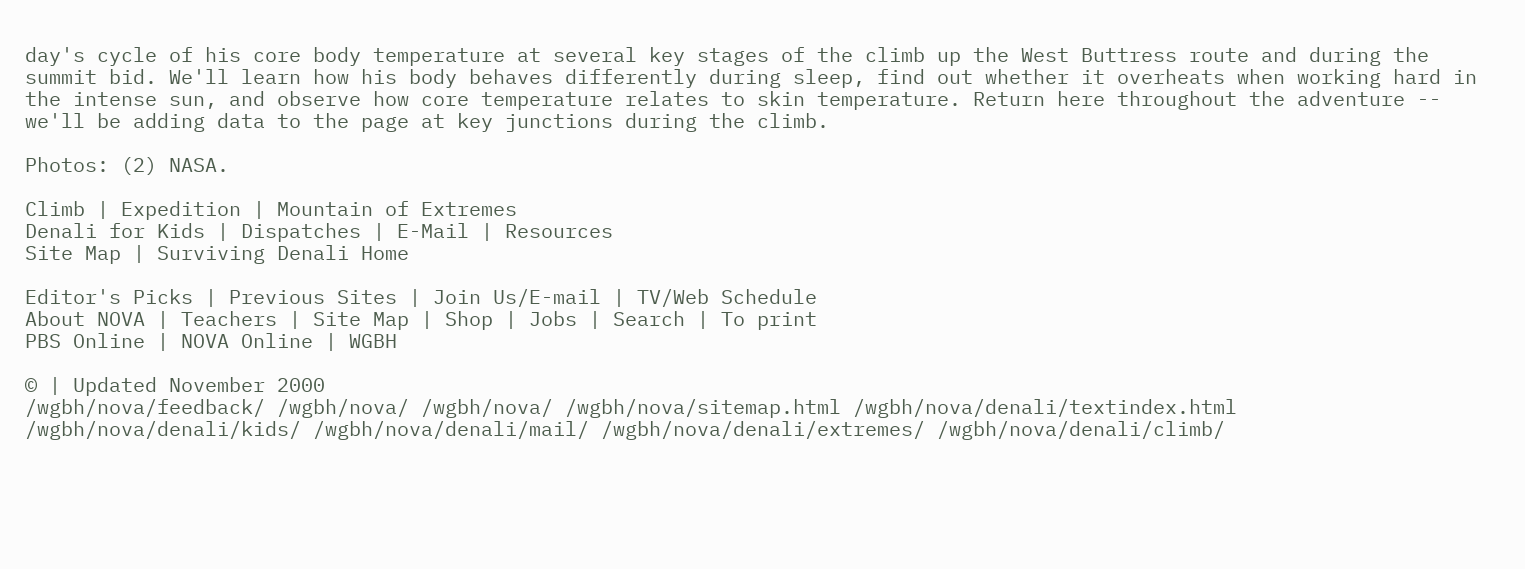day's cycle of his core body temperature at several key stages of the climb up the West Buttress route and during the summit bid. We'll learn how his body behaves differently during sleep, find out whether it overheats when working hard in the intense sun, and observe how core temperature relates to skin temperature. Return here throughout the adventure -- we'll be adding data to the page at key junctions during the climb.

Photos: (2) NASA.

Climb | Expedition | Mountain of Extremes
Denali for Kids | Dispatches | E-Mail | Resources
Site Map | Surviving Denali Home

Editor's Picks | Previous Sites | Join Us/E-mail | TV/Web Schedule
About NOVA | Teachers | Site Map | Shop | Jobs | Search | To print
PBS Online | NOVA Online | WGBH

© | Updated November 2000
/wgbh/nova/feedback/ /wgbh/nova/ /wgbh/nova/ /wgbh/nova/sitemap.html /wgbh/nova/denali/textindex.html /wgbh/nova/denali/kids/ /wgbh/nova/denali/mail/ /wgbh/nova/denali/extremes/ /wgbh/nova/denali/climb/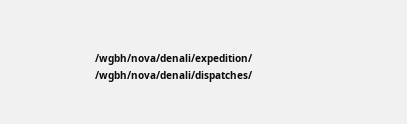/wgbh/nova/denali/expedition/ /wgbh/nova/denali/dispatches/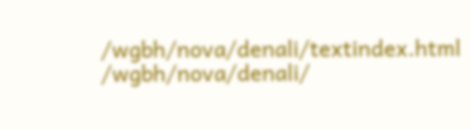/wgbh/nova/denali/textindex.html /wgbh/nova/denali/